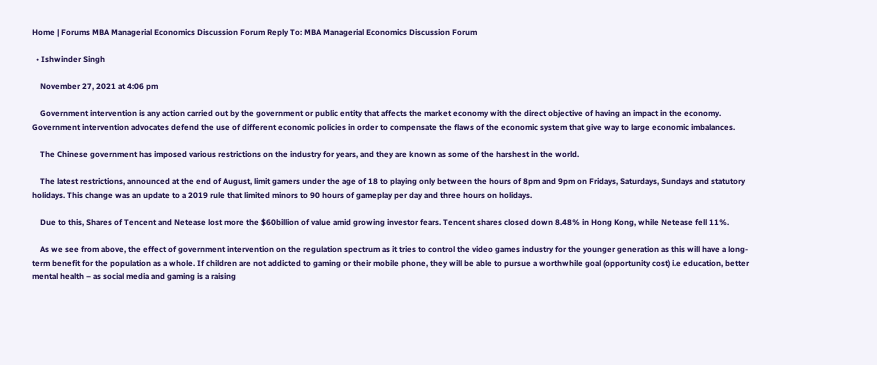Home | Forums MBA Managerial Economics Discussion Forum Reply To: MBA Managerial Economics Discussion Forum

  • Ishwinder Singh

    November 27, 2021 at 4:06 pm

    Government intervention is any action carried out by the government or public entity that affects the market economy with the direct objective of having an impact in the economy. Government intervention advocates defend the use of different economic policies in order to compensate the flaws of the economic system that give way to large economic imbalances.

    The Chinese government has imposed various restrictions on the industry for years, and they are known as some of the harshest in the world.

    The latest restrictions, announced at the end of August, limit gamers under the age of 18 to playing only between the hours of 8pm and 9pm on Fridays, Saturdays, Sundays and statutory holidays. This change was an update to a 2019 rule that limited minors to 90 hours of gameplay per day and three hours on holidays.

    Due to this, Shares of Tencent and Netease lost more the $60billion of value amid growing investor fears. Tencent shares closed down 8.48% in Hong Kong, while Netease fell 11%.

    As we see from above, the effect of government intervention on the regulation spectrum as it tries to control the video games industry for the younger generation as this will have a long-term benefit for the population as a whole. If children are not addicted to gaming or their mobile phone, they will be able to pursue a worthwhile goal (opportunity cost) i.e education, better mental health – as social media and gaming is a raising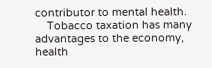contributor to mental health.
    Tobacco taxation has many advantages to the economy, health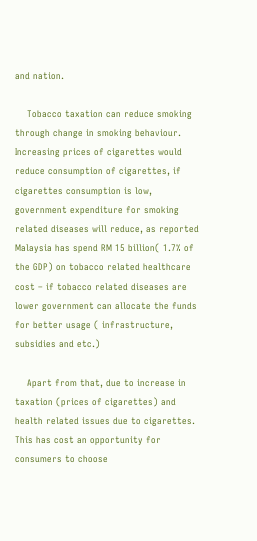and nation.

    Tobacco taxation can reduce smoking through change in smoking behaviour. Increasing prices of cigarettes would reduce consumption of cigarettes, if cigarettes consumption is low, government expenditure for smoking related diseases will reduce, as reported Malaysia has spend RM 15 billion( 1.7% of the GDP) on tobacco related healthcare cost – if tobacco related diseases are lower government can allocate the funds for better usage ( infrastructure, subsidies and etc.)

    Apart from that, due to increase in taxation (prices of cigarettes) and health related issues due to cigarettes. This has cost an opportunity for consumers to choose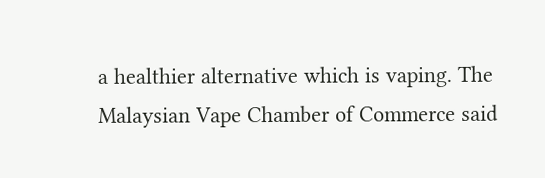a healthier alternative which is vaping. The Malaysian Vape Chamber of Commerce said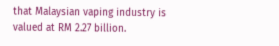that Malaysian vaping industry is valued at RM 2.27 billion.